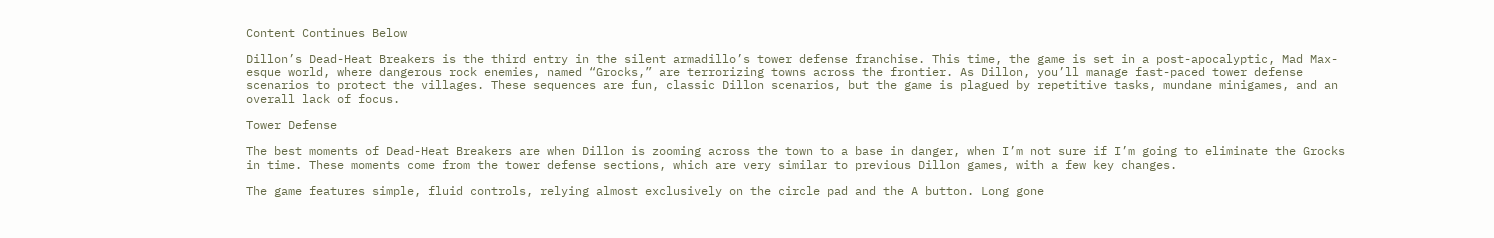Content Continues Below

Dillon’s Dead-Heat Breakers is the third entry in the silent armadillo’s tower defense franchise. This time, the game is set in a post-apocalyptic, Mad Max-esque world, where dangerous rock enemies, named “Grocks,” are terrorizing towns across the frontier. As Dillon, you’ll manage fast-paced tower defense scenarios to protect the villages. These sequences are fun, classic Dillon scenarios, but the game is plagued by repetitive tasks, mundane minigames, and an overall lack of focus.

Tower Defense

The best moments of Dead-Heat Breakers are when Dillon is zooming across the town to a base in danger, when I’m not sure if I’m going to eliminate the Grocks in time. These moments come from the tower defense sections, which are very similar to previous Dillon games, with a few key changes.

The game features simple, fluid controls, relying almost exclusively on the circle pad and the A button. Long gone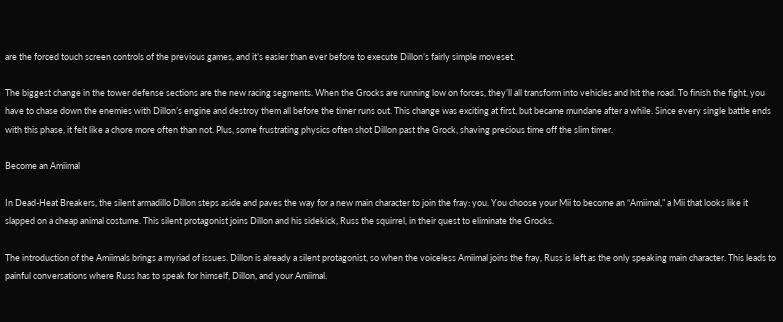are the forced touch screen controls of the previous games, and it’s easier than ever before to execute Dillon’s fairly simple moveset.

The biggest change in the tower defense sections are the new racing segments. When the Grocks are running low on forces, they’ll all transform into vehicles and hit the road. To finish the fight, you have to chase down the enemies with Dillon’s engine and destroy them all before the timer runs out. This change was exciting at first, but became mundane after a while. Since every single battle ends with this phase, it felt like a chore more often than not. Plus, some frustrating physics often shot Dillon past the Grock, shaving precious time off the slim timer.

Become an Amiimal

In Dead-Heat Breakers, the silent armadillo Dillon steps aside and paves the way for a new main character to join the fray: you. You choose your Mii to become an “Amiimal,” a Mii that looks like it slapped on a cheap animal costume. This silent protagonist joins Dillon and his sidekick, Russ the squirrel, in their quest to eliminate the Grocks.

The introduction of the Amiimals brings a myriad of issues. Dillon is already a silent protagonist, so when the voiceless Amiimal joins the fray, Russ is left as the only speaking main character. This leads to painful conversations where Russ has to speak for himself, Dillon, and your Amiimal.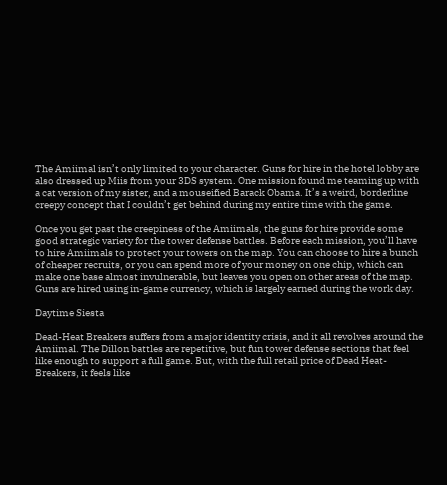The Amiimal isn’t only limited to your character. Guns for hire in the hotel lobby are also dressed up Miis from your 3DS system. One mission found me teaming up with a cat version of my sister, and a mouseified Barack Obama. It’s a weird, borderline creepy concept that I couldn’t get behind during my entire time with the game.

Once you get past the creepiness of the Amiimals, the guns for hire provide some good strategic variety for the tower defense battles. Before each mission, you’ll have to hire Amiimals to protect your towers on the map. You can choose to hire a bunch of cheaper recruits, or you can spend more of your money on one chip, which can make one base almost invulnerable, but leaves you open on other areas of the map. Guns are hired using in-game currency, which is largely earned during the work day.

Daytime Siesta

Dead-Heat Breakers suffers from a major identity crisis, and it all revolves around the Amiimal. The Dillon battles are repetitive, but fun tower defense sections that feel like enough to support a full game. But, with the full retail price of Dead Heat-Breakers, it feels like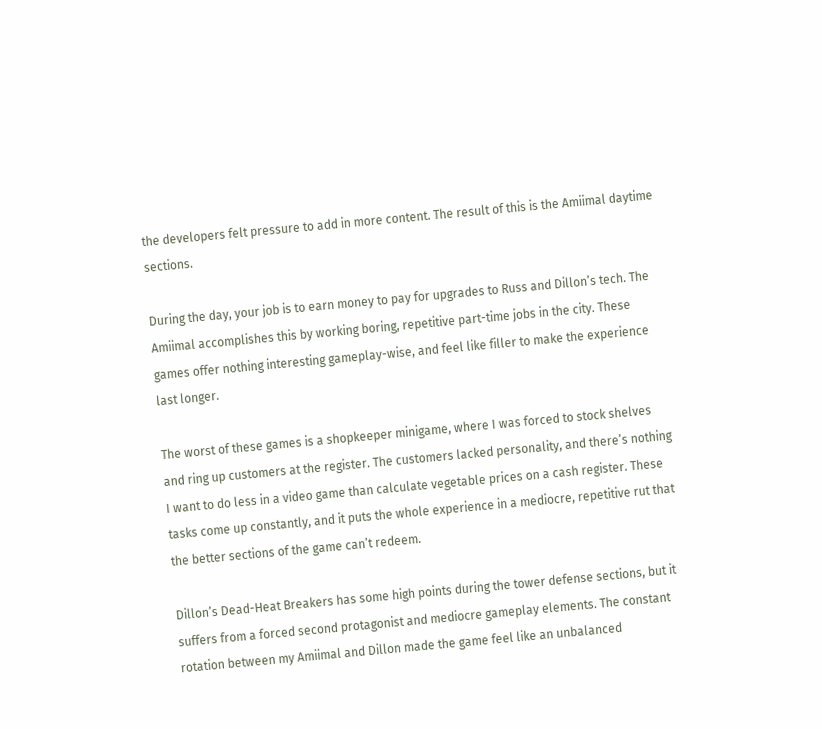the developers felt pressure to add in more content. The result of this is the Amiimal daytime sections.

During the day, your job is to earn money to pay for upgrades to Russ and Dillon’s tech. The Amiimal accomplishes this by working boring, repetitive part-time jobs in the city. These games offer nothing interesting gameplay-wise, and feel like filler to make the experience last longer.

The worst of these games is a shopkeeper minigame, where I was forced to stock shelves and ring up customers at the register. The customers lacked personality, and there’s nothing I want to do less in a video game than calculate vegetable prices on a cash register. These tasks come up constantly, and it puts the whole experience in a mediocre, repetitive rut that the better sections of the game can’t redeem.

Dillon’s Dead-Heat Breakers has some high points during the tower defense sections, but it suffers from a forced second protagonist and mediocre gameplay elements. The constant rotation between my Amiimal and Dillon made the game feel like an unbalanced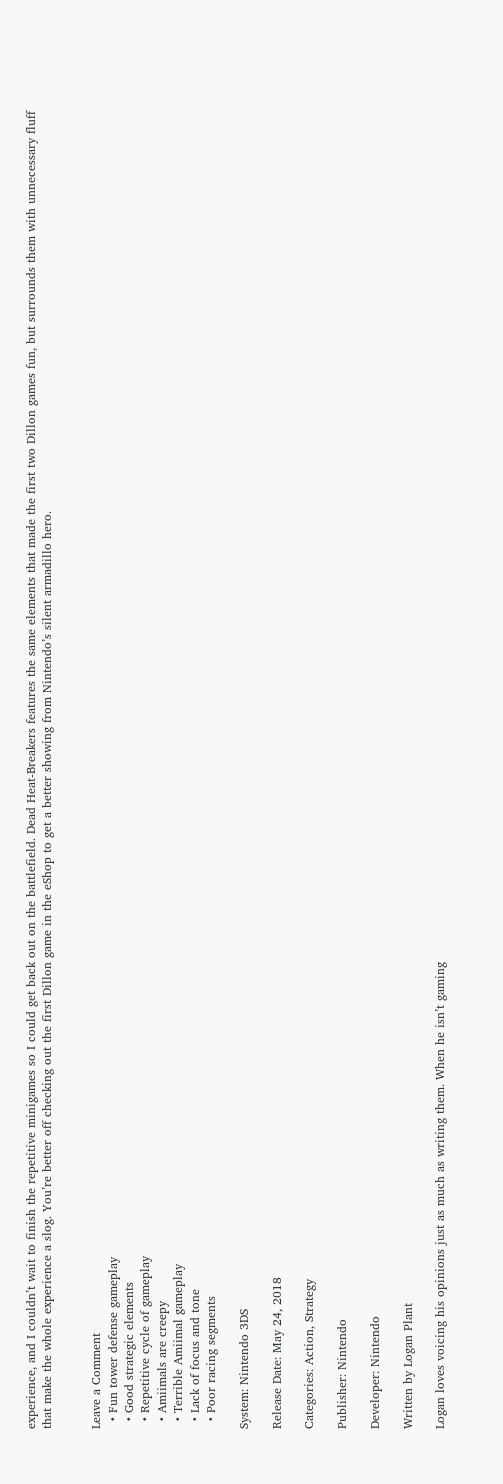experience, and I couldn’t wait to finish the repetitive minigames so I could get back out on the battlefield. Dead Heat-Breakers features the same elements that made the first two Dillon games fun, but surrounds them with unnecessary fluff that make the whole experience a slog. You’re better off checking out the first Dillon game in the eShop to get a better showing from Nintendo’s silent armadillo hero.


Leave a Comment
  • Fun tower defense gameplay
  • Good strategic elements
  • Repetitive cycle of gameplay
  • Amiimals are creepy
  • Terrible Amiimal gameplay
  • Lack of focus and tone
  • Poor racing segments

System: Nintendo 3DS

Release Date: May 24, 2018

Categories: Action, Strategy

Publisher: Nintendo

Developer: Nintendo

Written by Logan Plant

Logan loves voicing his opinions just as much as writing them. When he isn’t gaming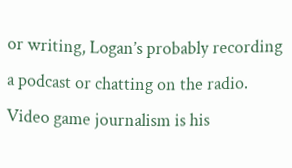or writing, Logan’s probably recording a podcast or chatting on the radio. Video game journalism is his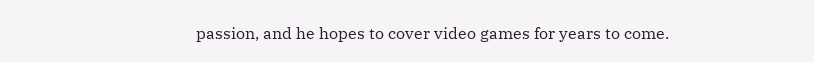passion, and he hopes to cover video games for years to come.